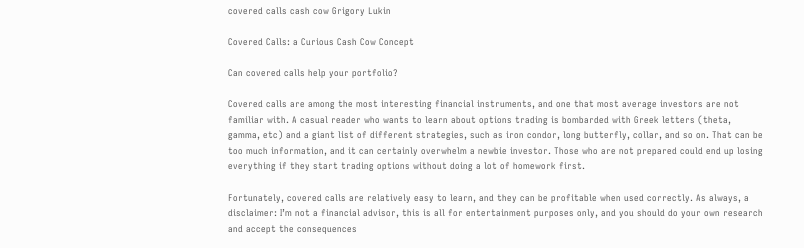covered calls cash cow Grigory Lukin

Covered Calls: a Curious Cash Cow Concept

Can covered calls help your portfolio?

Covered calls are among the most interesting financial instruments, and one that most average investors are not familiar with. A casual reader who wants to learn about options trading is bombarded with Greek letters (theta, gamma, etc) and a giant list of different strategies, such as iron condor, long butterfly, collar, and so on. That can be too much information, and it can certainly overwhelm a newbie investor. Those who are not prepared could end up losing everything if they start trading options without doing a lot of homework first.

Fortunately, covered calls are relatively easy to learn, and they can be profitable when used correctly. As always, a disclaimer: I’m not a financial advisor, this is all for entertainment purposes only, and you should do your own research and accept the consequences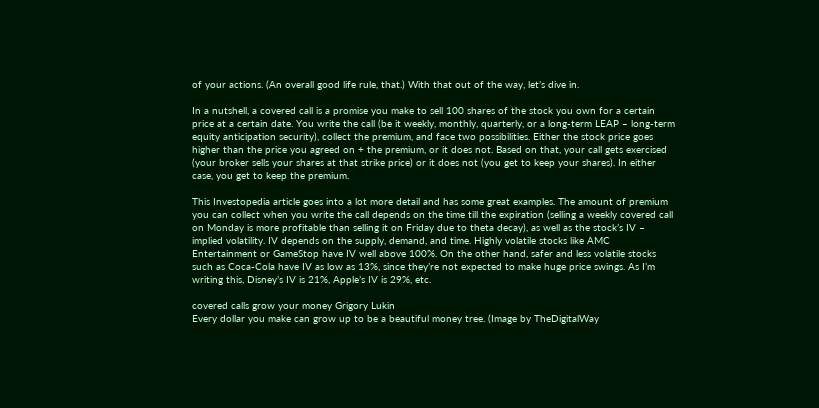of your actions. (An overall good life rule, that.) With that out of the way, let’s dive in.

In a nutshell, a covered call is a promise you make to sell 100 shares of the stock you own for a certain price at a certain date. You write the call (be it weekly, monthly, quarterly, or a long-term LEAP – long-term equity anticipation security), collect the premium, and face two possibilities. Either the stock price goes higher than the price you agreed on + the premium, or it does not. Based on that, your call gets exercised (your broker sells your shares at that strike price) or it does not (you get to keep your shares). In either case, you get to keep the premium.

This Investopedia article goes into a lot more detail and has some great examples. The amount of premium you can collect when you write the call depends on the time till the expiration (selling a weekly covered call on Monday is more profitable than selling it on Friday due to theta decay), as well as the stock’s IV – implied volatility. IV depends on the supply, demand, and time. Highly volatile stocks like AMC Entertainment or GameStop have IV well above 100%. On the other hand, safer and less volatile stocks such as Coca-Cola have IV as low as 13%, since they’re not expected to make huge price swings. As I’m writing this, Disney’s IV is 21%, Apple’s IV is 29%, etc.

covered calls grow your money Grigory Lukin
Every dollar you make can grow up to be a beautiful money tree. (Image by TheDigitalWay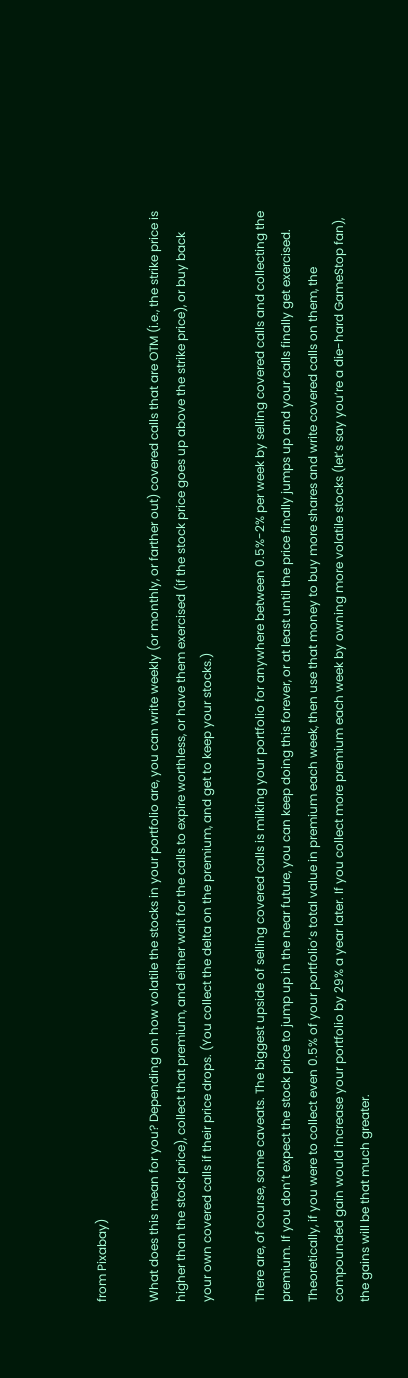from Pixabay)

What does this mean for you? Depending on how volatile the stocks in your portfolio are, you can write weekly (or monthly, or farther out) covered calls that are OTM (i.e., the strike price is higher than the stock price), collect that premium, and either wait for the calls to expire worthless, or have them exercised (if the stock price goes up above the strike price), or buy back your own covered calls if their price drops. (You collect the delta on the premium, and get to keep your stocks.)

There are, of course, some caveats. The biggest upside of selling covered calls is milking your portfolio for anywhere between 0.5%-2% per week by selling covered calls and collecting the premium. If you don’t expect the stock price to jump up in the near future, you can keep doing this forever, or at least until the price finally jumps up and your calls finally get exercised. Theoretically, if you were to collect even 0.5% of your portfolio’s total value in premium each week, then use that money to buy more shares and write covered calls on them, the compounded gain would increase your portfolio by 29% a year later. If you collect more premium each week by owning more volatile stocks (let’s say you’re a die-hard GameStop fan), the gains will be that much greater.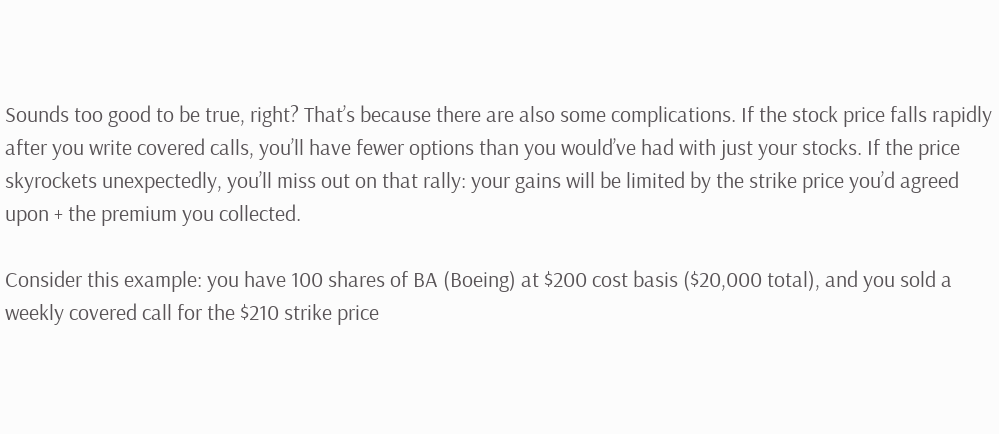Sounds too good to be true, right? That’s because there are also some complications. If the stock price falls rapidly after you write covered calls, you’ll have fewer options than you would’ve had with just your stocks. If the price skyrockets unexpectedly, you’ll miss out on that rally: your gains will be limited by the strike price you’d agreed upon + the premium you collected.

Consider this example: you have 100 shares of BA (Boeing) at $200 cost basis ($20,000 total), and you sold a weekly covered call for the $210 strike price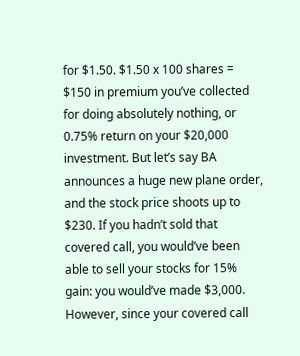for $1.50. $1.50 x 100 shares = $150 in premium you’ve collected for doing absolutely nothing, or 0.75% return on your $20,000 investment. But let’s say BA announces a huge new plane order, and the stock price shoots up to $230. If you hadn’t sold that covered call, you would’ve been able to sell your stocks for 15% gain: you would’ve made $3,000. However, since your covered call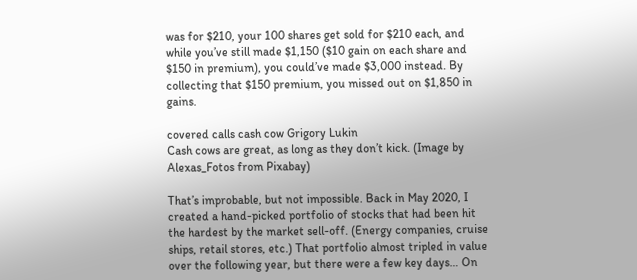was for $210, your 100 shares get sold for $210 each, and while you’ve still made $1,150 ($10 gain on each share and $150 in premium), you could’ve made $3,000 instead. By collecting that $150 premium, you missed out on $1,850 in gains.

covered calls cash cow Grigory Lukin
Cash cows are great, as long as they don’t kick. (Image by Alexas_Fotos from Pixabay)

That’s improbable, but not impossible. Back in May 2020, I created a hand-picked portfolio of stocks that had been hit the hardest by the market sell-off. (Energy companies, cruise ships, retail stores, etc.) That portfolio almost tripled in value over the following year, but there were a few key days… On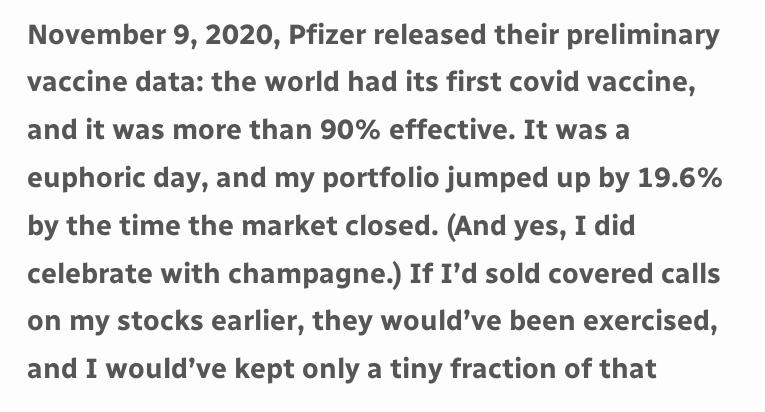November 9, 2020, Pfizer released their preliminary vaccine data: the world had its first covid vaccine, and it was more than 90% effective. It was a euphoric day, and my portfolio jumped up by 19.6% by the time the market closed. (And yes, I did celebrate with champagne.) If I’d sold covered calls on my stocks earlier, they would’ve been exercised, and I would’ve kept only a tiny fraction of that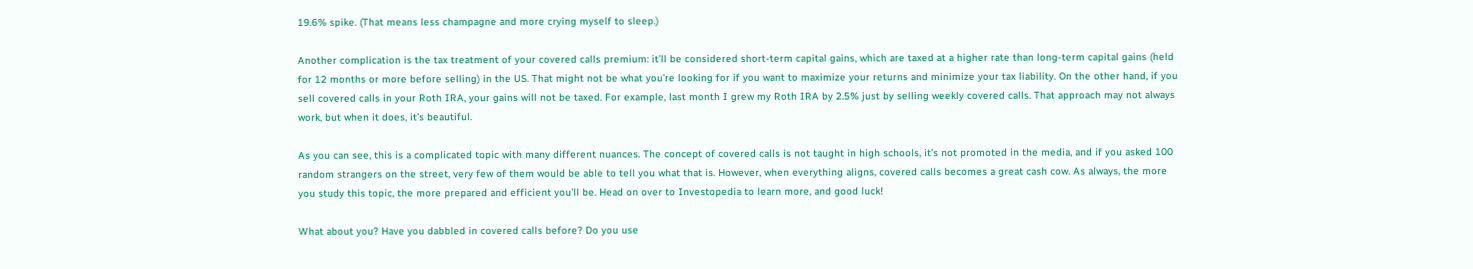19.6% spike. (That means less champagne and more crying myself to sleep.)

Another complication is the tax treatment of your covered calls premium: it’ll be considered short-term capital gains, which are taxed at a higher rate than long-term capital gains (held for 12 months or more before selling) in the US. That might not be what you’re looking for if you want to maximize your returns and minimize your tax liability. On the other hand, if you sell covered calls in your Roth IRA, your gains will not be taxed. For example, last month I grew my Roth IRA by 2.5% just by selling weekly covered calls. That approach may not always work, but when it does, it’s beautiful.

As you can see, this is a complicated topic with many different nuances. The concept of covered calls is not taught in high schools, it’s not promoted in the media, and if you asked 100 random strangers on the street, very few of them would be able to tell you what that is. However, when everything aligns, covered calls becomes a great cash cow. As always, the more you study this topic, the more prepared and efficient you’ll be. Head on over to Investopedia to learn more, and good luck!

What about you? Have you dabbled in covered calls before? Do you use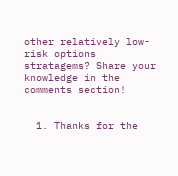other relatively low-risk options stratagems? Share your knowledge in the comments section!


  1. Thanks for the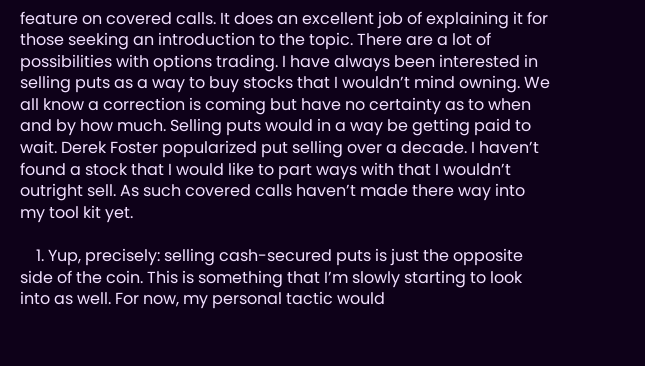feature on covered calls. It does an excellent job of explaining it for those seeking an introduction to the topic. There are a lot of possibilities with options trading. I have always been interested in selling puts as a way to buy stocks that I wouldn’t mind owning. We all know a correction is coming but have no certainty as to when and by how much. Selling puts would in a way be getting paid to wait. Derek Foster popularized put selling over a decade. I haven’t found a stock that I would like to part ways with that I wouldn’t outright sell. As such covered calls haven’t made there way into my tool kit yet.

    1. Yup, precisely: selling cash-secured puts is just the opposite side of the coin. This is something that I’m slowly starting to look into as well. For now, my personal tactic would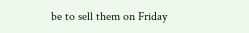be to sell them on Friday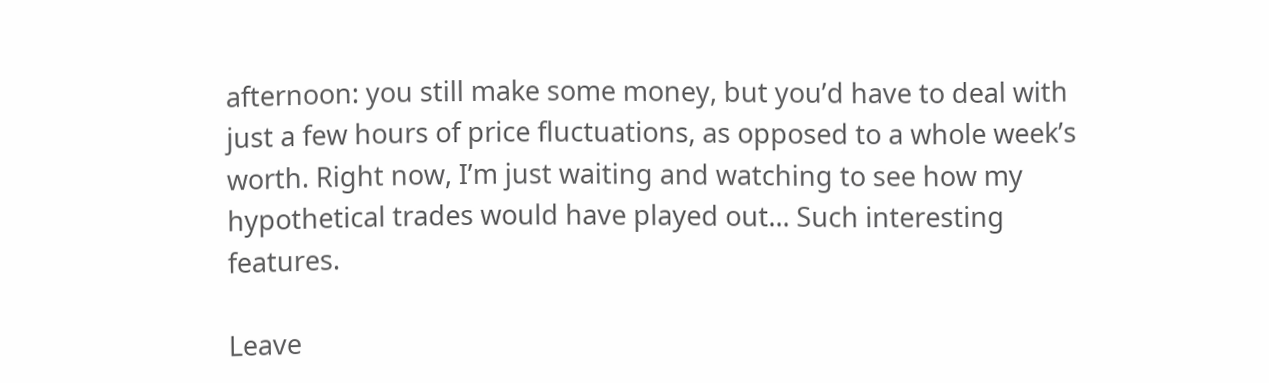afternoon: you still make some money, but you’d have to deal with just a few hours of price fluctuations, as opposed to a whole week’s worth. Right now, I’m just waiting and watching to see how my hypothetical trades would have played out… Such interesting features.

Leave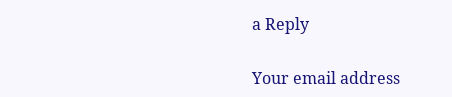a Reply

Your email address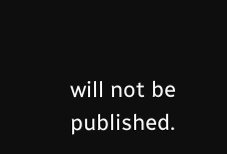will not be published.